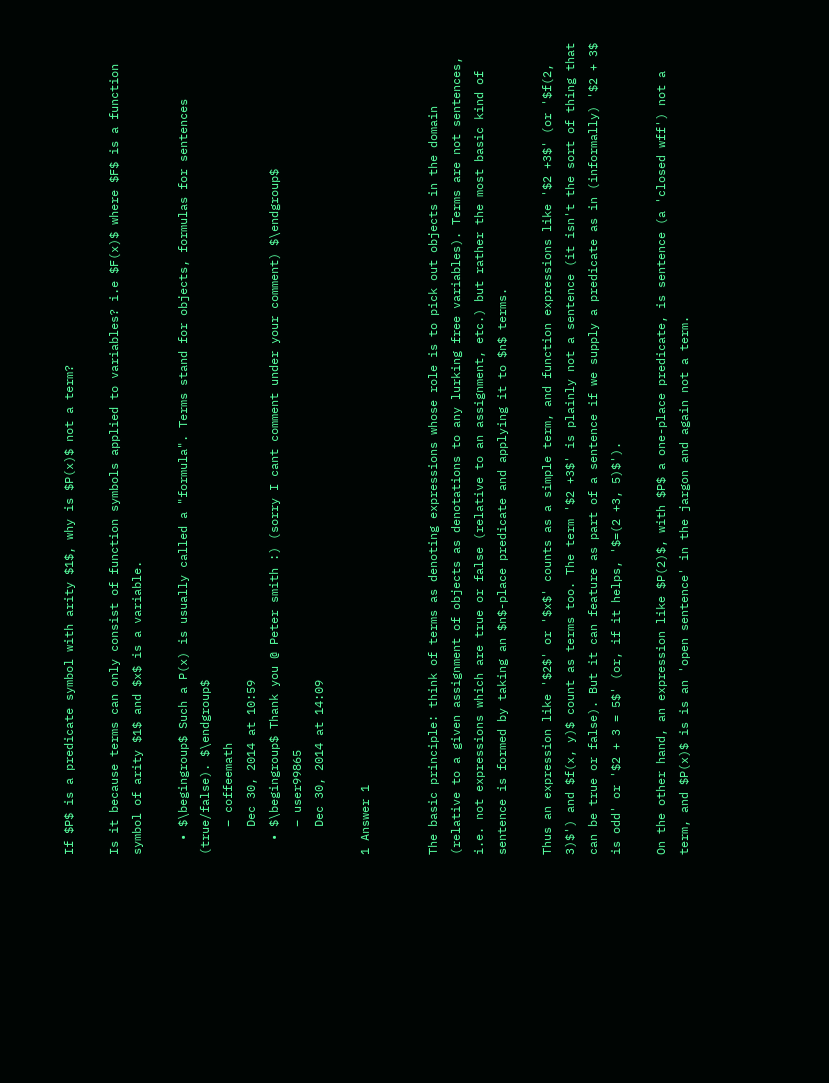If $P$ is a predicate symbol with arity $1$, why is $P(x)$ not a term?

Is it because terms can only consist of function symbols applied to variables? i.e $F(x)$ where $F$ is a function symbol of arity $1$ and $x$ is a variable.

  • $\begingroup$ Such a P(x) is usually called a "formula". Terms stand for objects, formulas for sentences (true/false). $\endgroup$
    – coffeemath
    Dec 30, 2014 at 10:59
  • $\begingroup$ Thank you @ Peter smith :) (sorry I cant comment under your comment) $\endgroup$
    – user99865
    Dec 30, 2014 at 14:09

1 Answer 1


The basic principle: think of terms as denoting expressions whose role is to pick out objects in the domain (relative to a given assignment of objects as denotations to any lurking free variables). Terms are not sentences, i.e. not expressions which are true or false (relative to an assignment, etc.) but rather the most basic kind of sentence is formed by taking an $n$-place predicate and applying it to $n$ terms.

Thus an expression like '$2$' or '$x$' counts as a simple term, and function expressions like '$2 +3$' (or '$f(2, 3)$') and $f(x, y)$ count as terms too. The term '$2 +3$' is plainly not a sentence (it isn't the sort of thing that can be true or false). But it can feature as part of a sentence if we supply a predicate as in (informally) '$2 + 3$ is odd' or '$2 + 3 = 5$' (or, if it helps, '$=(2 +3, 5)$').

On the other hand, an expression like $P(2)$, with $P$ a one-place predicate, is sentence (a 'closed wff') not a term, and $P(x)$ is is an 'open sentence' in the jargon and again not a term.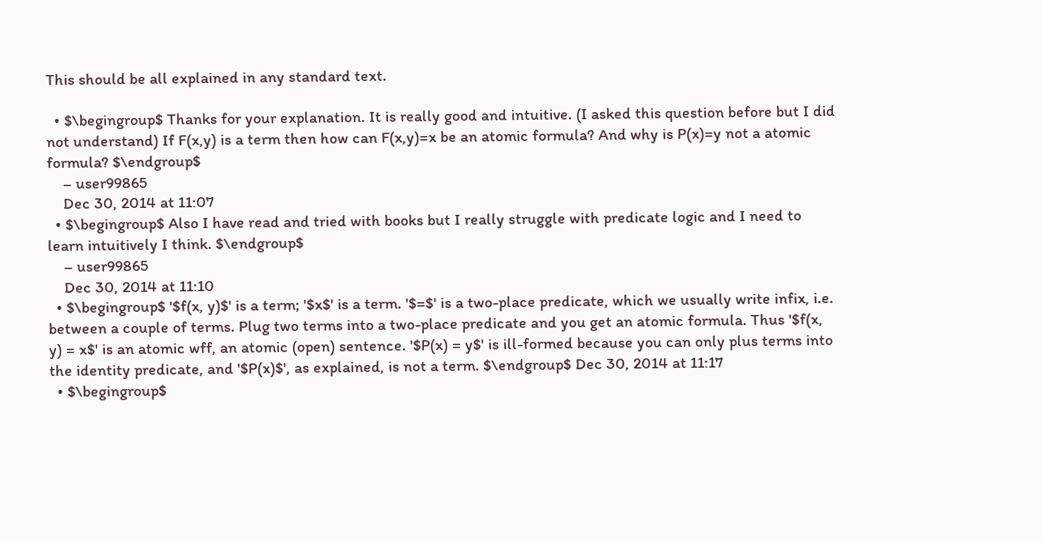This should be all explained in any standard text.

  • $\begingroup$ Thanks for your explanation. It is really good and intuitive. (I asked this question before but I did not understand) If F(x,y) is a term then how can F(x,y)=x be an atomic formula? And why is P(x)=y not a atomic formula? $\endgroup$
    – user99865
    Dec 30, 2014 at 11:07
  • $\begingroup$ Also I have read and tried with books but I really struggle with predicate logic and I need to learn intuitively I think. $\endgroup$
    – user99865
    Dec 30, 2014 at 11:10
  • $\begingroup$ '$f(x, y)$' is a term; '$x$' is a term. '$=$' is a two-place predicate, which we usually write infix, i.e. between a couple of terms. Plug two terms into a two-place predicate and you get an atomic formula. Thus '$f(x, y) = x$' is an atomic wff, an atomic (open) sentence. '$P(x) = y$' is ill-formed because you can only plus terms into the identity predicate, and '$P(x)$', as explained, is not a term. $\endgroup$ Dec 30, 2014 at 11:17
  • $\begingroup$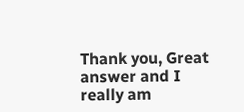Thank you, Great answer and I really am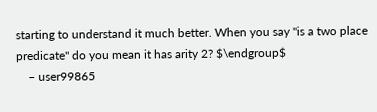starting to understand it much better. When you say "is a two place predicate" do you mean it has arity 2? $\endgroup$
    – user99865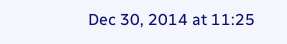Dec 30, 2014 at 11:25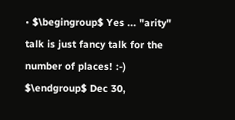• $\begingroup$ Yes ... "arity" talk is just fancy talk for the number of places! :-) $\endgroup$ Dec 30,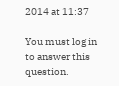2014 at 11:37

You must log in to answer this question.